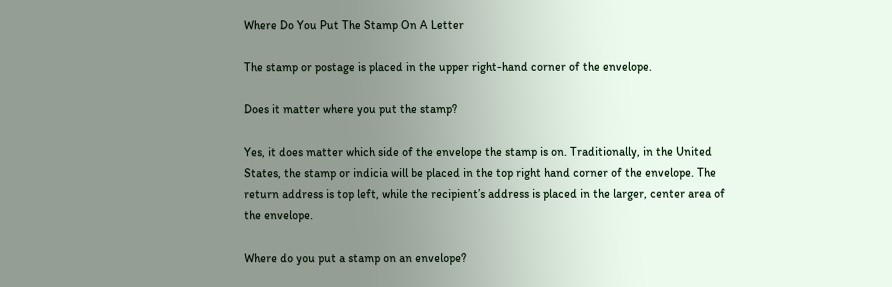Where Do You Put The Stamp On A Letter

The stamp or postage is placed in the upper right-hand corner of the envelope.

Does it matter where you put the stamp?

Yes, it does matter which side of the envelope the stamp is on. Traditionally, in the United States, the stamp or indicia will be placed in the top right hand corner of the envelope. The return address is top left, while the recipient’s address is placed in the larger, center area of the envelope.

Where do you put a stamp on an envelope?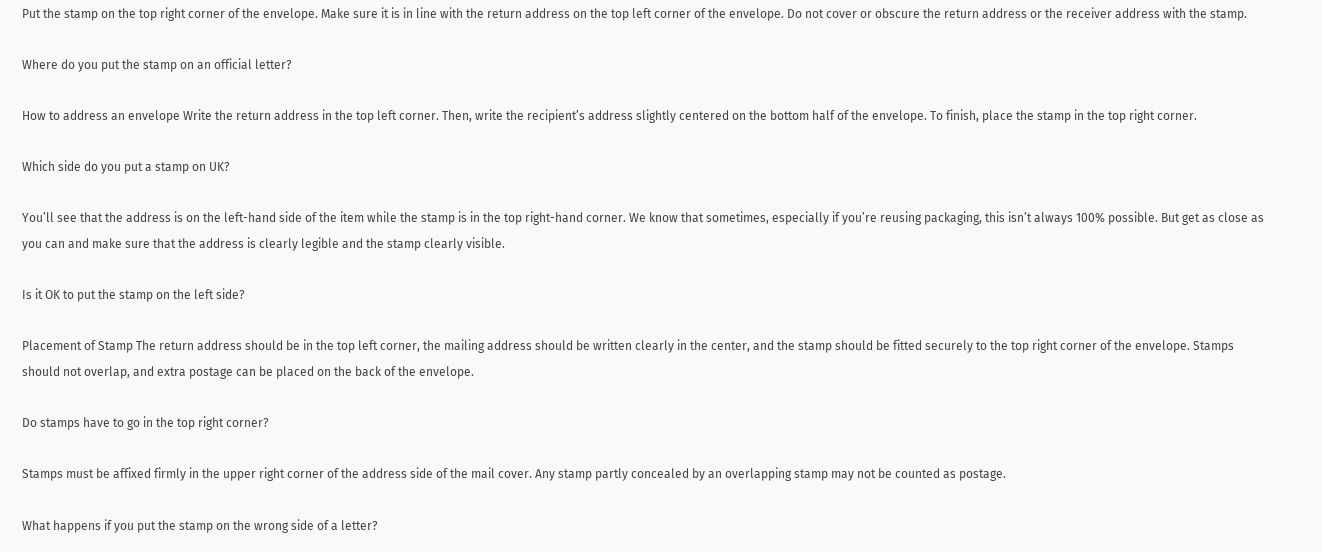Put the stamp on the top right corner of the envelope. Make sure it is in line with the return address on the top left corner of the envelope. Do not cover or obscure the return address or the receiver address with the stamp.

Where do you put the stamp on an official letter?

How to address an envelope Write the return address in the top left corner. Then, write the recipient’s address slightly centered on the bottom half of the envelope. To finish, place the stamp in the top right corner.

Which side do you put a stamp on UK?

You’ll see that the address is on the left-hand side of the item while the stamp is in the top right-hand corner. We know that sometimes, especially if you’re reusing packaging, this isn’t always 100% possible. But get as close as you can and make sure that the address is clearly legible and the stamp clearly visible.

Is it OK to put the stamp on the left side?

Placement of Stamp The return address should be in the top left corner, the mailing address should be written clearly in the center, and the stamp should be fitted securely to the top right corner of the envelope. Stamps should not overlap, and extra postage can be placed on the back of the envelope.

Do stamps have to go in the top right corner?

Stamps must be affixed firmly in the upper right corner of the address side of the mail cover. Any stamp partly concealed by an overlapping stamp may not be counted as postage.

What happens if you put the stamp on the wrong side of a letter?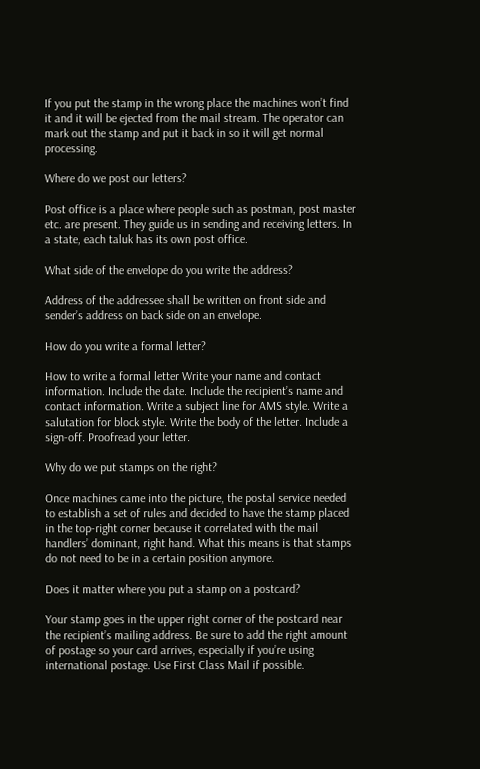If you put the stamp in the wrong place the machines won’t find it and it will be ejected from the mail stream. The operator can mark out the stamp and put it back in so it will get normal processing.

Where do we post our letters?

Post office is a place where people such as postman, post master etc. are present. They guide us in sending and receiving letters. In a state, each taluk has its own post office.

What side of the envelope do you write the address?

Address of the addressee shall be written on front side and sender’s address on back side on an envelope.

How do you write a formal letter?

How to write a formal letter Write your name and contact information. Include the date. Include the recipient’s name and contact information. Write a subject line for AMS style. Write a salutation for block style. Write the body of the letter. Include a sign-off. Proofread your letter.

Why do we put stamps on the right?

Once machines came into the picture, the postal service needed to establish a set of rules and decided to have the stamp placed in the top-right corner because it correlated with the mail handlers’ dominant, right hand. What this means is that stamps do not need to be in a certain position anymore.

Does it matter where you put a stamp on a postcard?

Your stamp goes in the upper right corner of the postcard near the recipient’s mailing address. Be sure to add the right amount of postage so your card arrives, especially if you’re using international postage. Use First Class Mail if possible.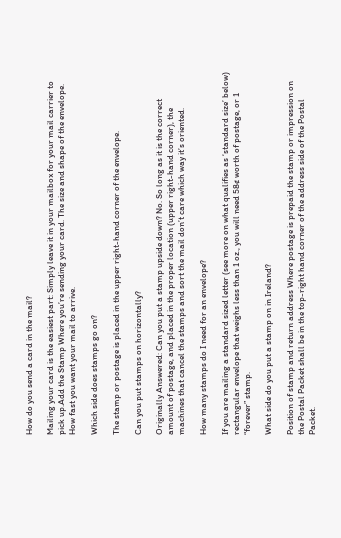How do you send a card in the mail?

Mailing your card is the easiest part: Simply leave it in your mailbox for your mail carrier to pick up.Add the Stamp Where you’re sending your card. The size and shape of the envelope. How fast you want your mail to arrive.

Which side does stamps go on?

The stamp or postage is placed in the upper right-hand corner of the envelope.

Can you put stamps on horizontally?

Originally Answered: Can you put a stamp upside down? No. So long as it is the correct amount of postage, and placed in the proper location (upper right-hand corner), the machines that cancel the stamps and sort the mail don’t care which way it’s oriented.

How many stamps do I need for an envelope?

If you are mailing a standard sized letter (see more on what qualifies as ‘standard size’ below) rectangular envelope that weighs less than 1 oz., you will need 58¢ worth of postage, or 1 “forever” stamp.

What side do you put a stamp on in Ireland?

Position of stamp and return address Where postage is prepaid the stamp or impression on the Postal Packet shall be in the top-right hand corner of the address side of the Postal Packet.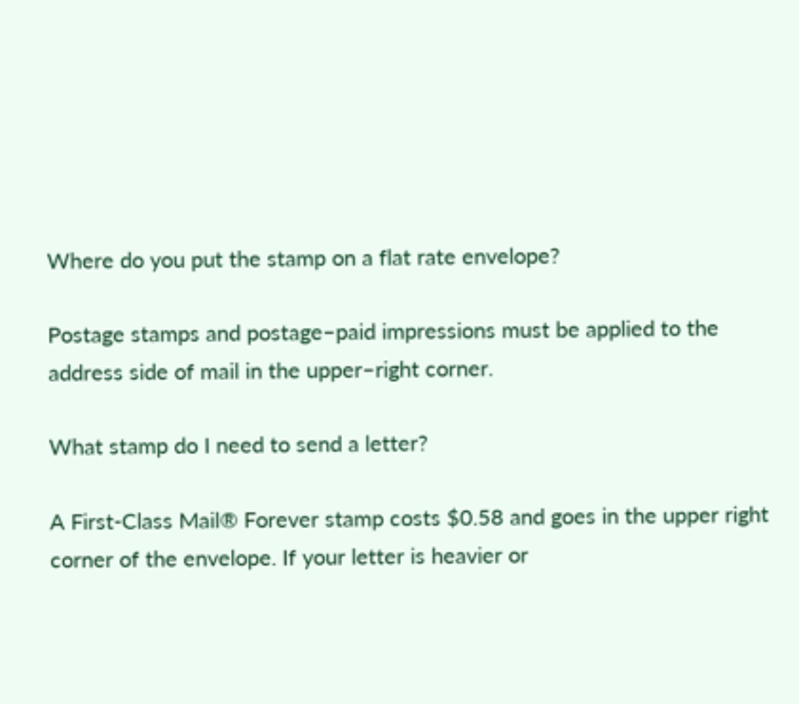Where do you put the stamp on a flat rate envelope?

Postage stamps and postage–paid impressions must be applied to the address side of mail in the upper–right corner.

What stamp do I need to send a letter?

A First-Class Mail® Forever stamp costs $0.58 and goes in the upper right corner of the envelope. If your letter is heavier or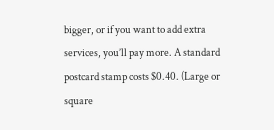bigger, or if you want to add extra services, you’ll pay more. A standard postcard stamp costs $0.40. (Large or square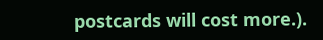postcards will cost more.).